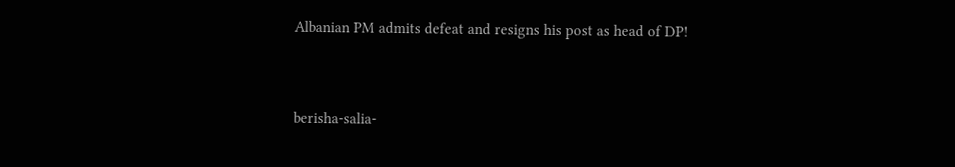Albanian PM admits defeat and resigns his post as head of DP!


berisha-salia-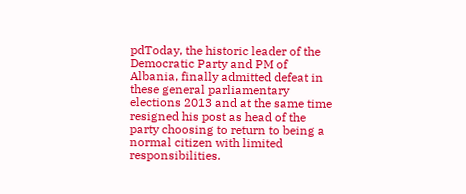pdToday, the historic leader of the Democratic Party and PM of Albania, finally admitted defeat in these general parliamentary elections 2013 and at the same time resigned his post as head of the party choosing to return to being a normal citizen with limited responsibilities.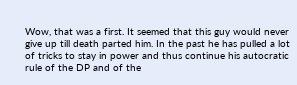Wow, that was a first. It seemed that this guy would never give up till death parted him. In the past he has pulled a lot of tricks to stay in power and thus continue his autocratic rule of the DP and of the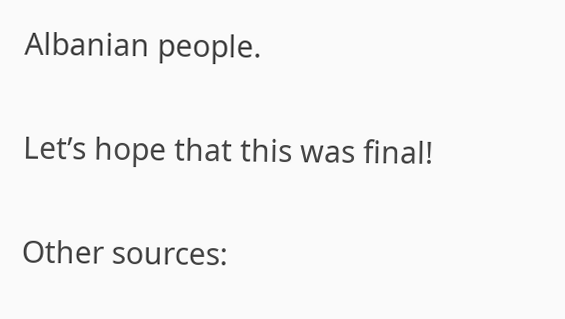Albanian people.

Let’s hope that this was final!

Other sources: